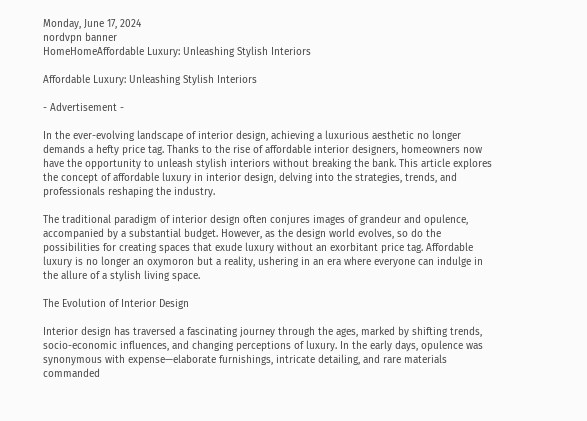Monday, June 17, 2024
nordvpn banner
HomeHomeAffordable Luxury: Unleashing Stylish Interiors

Affordable Luxury: Unleashing Stylish Interiors

- Advertisement -

In the ever-evolving landscape of interior design, achieving a luxurious aesthetic no longer demands a hefty price tag. Thanks to the rise of affordable interior designers, homeowners now have the opportunity to unleash stylish interiors without breaking the bank. This article explores the concept of affordable luxury in interior design, delving into the strategies, trends, and professionals reshaping the industry.

The traditional paradigm of interior design often conjures images of grandeur and opulence, accompanied by a substantial budget. However, as the design world evolves, so do the possibilities for creating spaces that exude luxury without an exorbitant price tag. Affordable luxury is no longer an oxymoron but a reality, ushering in an era where everyone can indulge in the allure of a stylish living space.

The Evolution of Interior Design

Interior design has traversed a fascinating journey through the ages, marked by shifting trends, socio-economic influences, and changing perceptions of luxury. In the early days, opulence was synonymous with expense—elaborate furnishings, intricate detailing, and rare materials commanded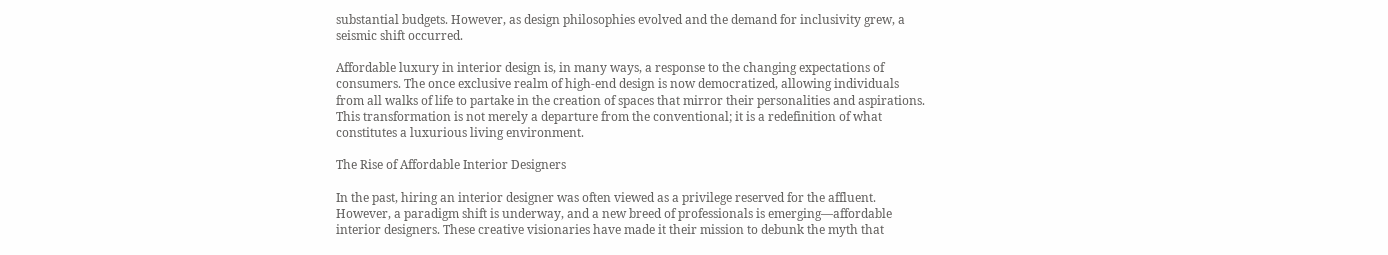substantial budgets. However, as design philosophies evolved and the demand for inclusivity grew, a seismic shift occurred.

Affordable luxury in interior design is, in many ways, a response to the changing expectations of consumers. The once exclusive realm of high-end design is now democratized, allowing individuals from all walks of life to partake in the creation of spaces that mirror their personalities and aspirations. This transformation is not merely a departure from the conventional; it is a redefinition of what constitutes a luxurious living environment.

The Rise of Affordable Interior Designers

In the past, hiring an interior designer was often viewed as a privilege reserved for the affluent. However, a paradigm shift is underway, and a new breed of professionals is emerging—affordable interior designers. These creative visionaries have made it their mission to debunk the myth that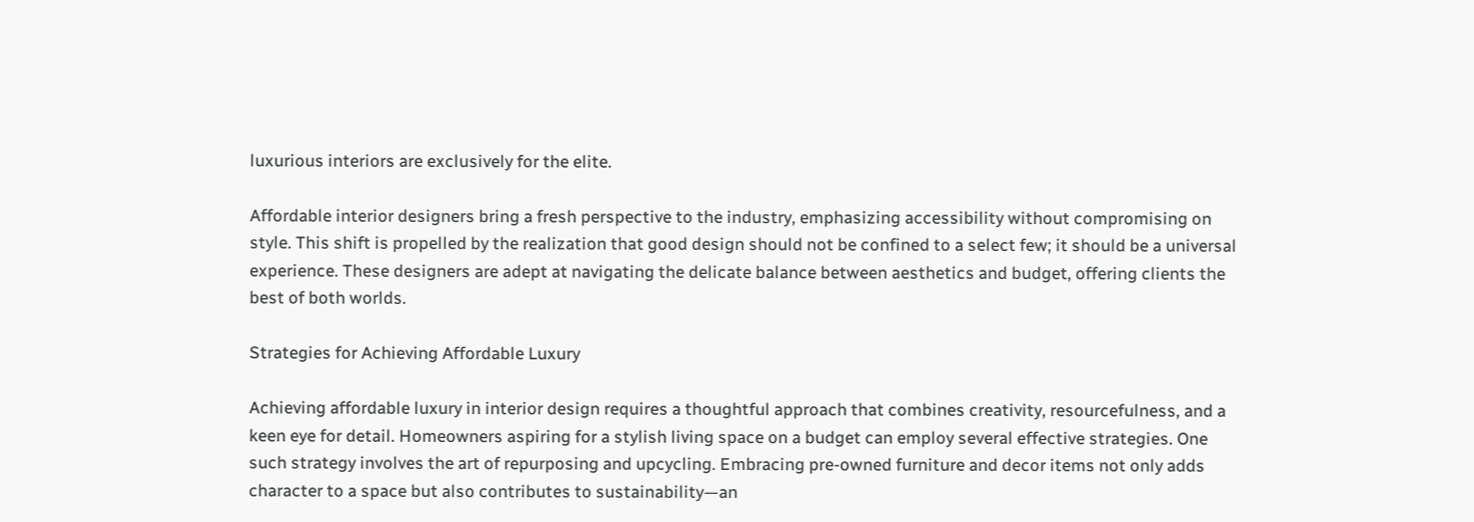luxurious interiors are exclusively for the elite.

Affordable interior designers bring a fresh perspective to the industry, emphasizing accessibility without compromising on style. This shift is propelled by the realization that good design should not be confined to a select few; it should be a universal experience. These designers are adept at navigating the delicate balance between aesthetics and budget, offering clients the best of both worlds.

Strategies for Achieving Affordable Luxury

Achieving affordable luxury in interior design requires a thoughtful approach that combines creativity, resourcefulness, and a keen eye for detail. Homeowners aspiring for a stylish living space on a budget can employ several effective strategies. One such strategy involves the art of repurposing and upcycling. Embracing pre-owned furniture and decor items not only adds character to a space but also contributes to sustainability—an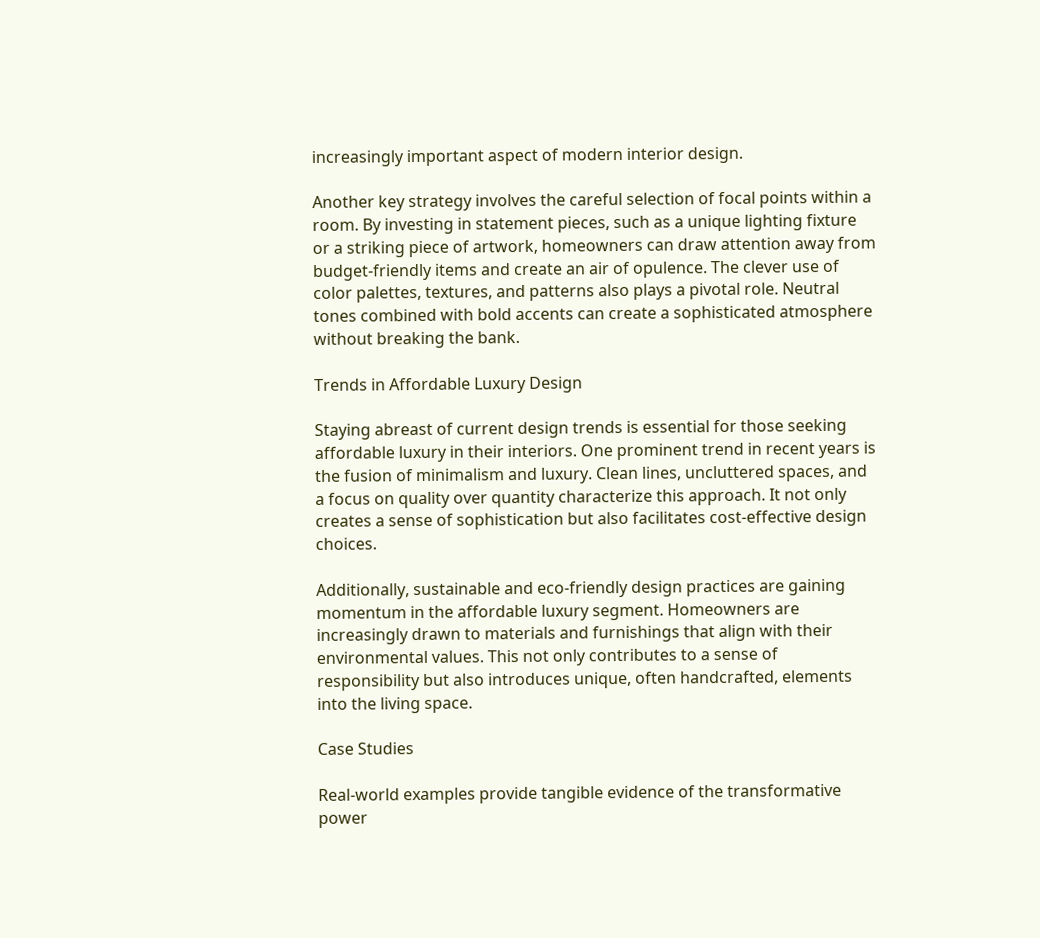increasingly important aspect of modern interior design.

Another key strategy involves the careful selection of focal points within a room. By investing in statement pieces, such as a unique lighting fixture or a striking piece of artwork, homeowners can draw attention away from budget-friendly items and create an air of opulence. The clever use of color palettes, textures, and patterns also plays a pivotal role. Neutral tones combined with bold accents can create a sophisticated atmosphere without breaking the bank.

Trends in Affordable Luxury Design

Staying abreast of current design trends is essential for those seeking affordable luxury in their interiors. One prominent trend in recent years is the fusion of minimalism and luxury. Clean lines, uncluttered spaces, and a focus on quality over quantity characterize this approach. It not only creates a sense of sophistication but also facilitates cost-effective design choices.

Additionally, sustainable and eco-friendly design practices are gaining momentum in the affordable luxury segment. Homeowners are increasingly drawn to materials and furnishings that align with their environmental values. This not only contributes to a sense of responsibility but also introduces unique, often handcrafted, elements into the living space.

Case Studies

Real-world examples provide tangible evidence of the transformative power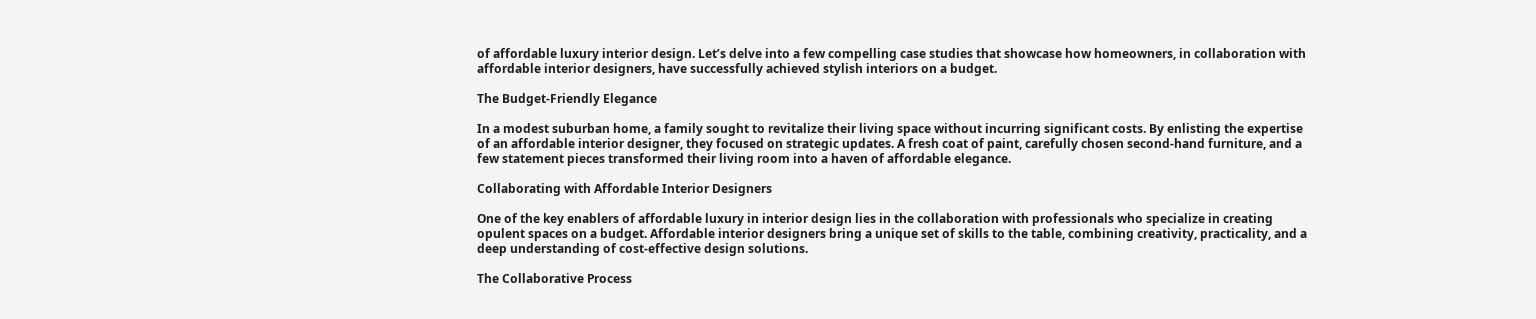of affordable luxury interior design. Let’s delve into a few compelling case studies that showcase how homeowners, in collaboration with affordable interior designers, have successfully achieved stylish interiors on a budget.

The Budget-Friendly Elegance

In a modest suburban home, a family sought to revitalize their living space without incurring significant costs. By enlisting the expertise of an affordable interior designer, they focused on strategic updates. A fresh coat of paint, carefully chosen second-hand furniture, and a few statement pieces transformed their living room into a haven of affordable elegance.

Collaborating with Affordable Interior Designers

One of the key enablers of affordable luxury in interior design lies in the collaboration with professionals who specialize in creating opulent spaces on a budget. Affordable interior designers bring a unique set of skills to the table, combining creativity, practicality, and a deep understanding of cost-effective design solutions.

The Collaborative Process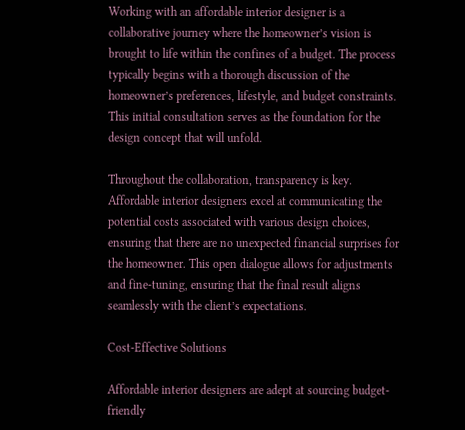Working with an affordable interior designer is a collaborative journey where the homeowner’s vision is brought to life within the confines of a budget. The process typically begins with a thorough discussion of the homeowner’s preferences, lifestyle, and budget constraints. This initial consultation serves as the foundation for the design concept that will unfold.

Throughout the collaboration, transparency is key. Affordable interior designers excel at communicating the potential costs associated with various design choices, ensuring that there are no unexpected financial surprises for the homeowner. This open dialogue allows for adjustments and fine-tuning, ensuring that the final result aligns seamlessly with the client’s expectations.

Cost-Effective Solutions

Affordable interior designers are adept at sourcing budget-friendly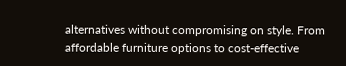alternatives without compromising on style. From affordable furniture options to cost-effective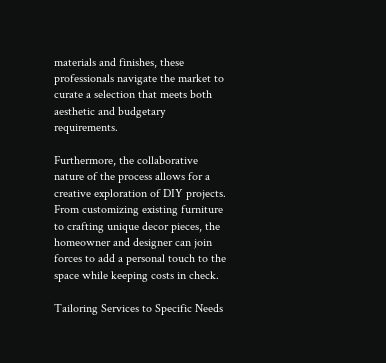materials and finishes, these professionals navigate the market to curate a selection that meets both aesthetic and budgetary requirements.

Furthermore, the collaborative nature of the process allows for a creative exploration of DIY projects. From customizing existing furniture to crafting unique decor pieces, the homeowner and designer can join forces to add a personal touch to the space while keeping costs in check.

Tailoring Services to Specific Needs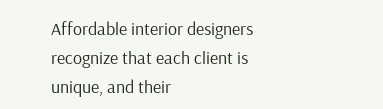Affordable interior designers recognize that each client is unique, and their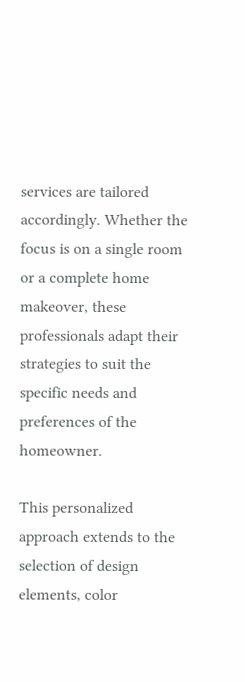services are tailored accordingly. Whether the focus is on a single room or a complete home makeover, these professionals adapt their strategies to suit the specific needs and preferences of the homeowner.

This personalized approach extends to the selection of design elements, color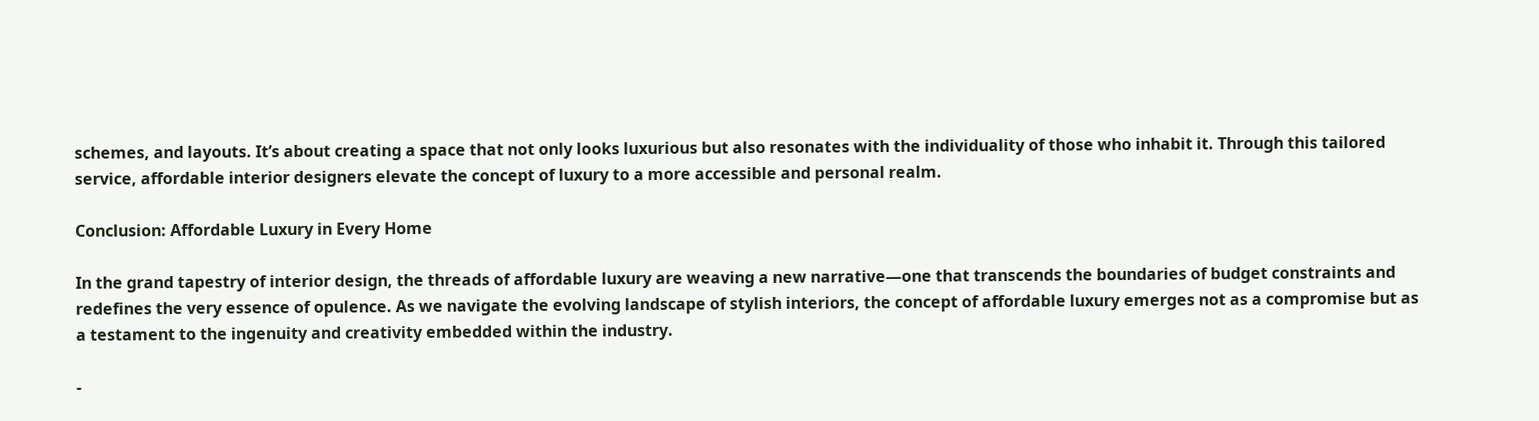schemes, and layouts. It’s about creating a space that not only looks luxurious but also resonates with the individuality of those who inhabit it. Through this tailored service, affordable interior designers elevate the concept of luxury to a more accessible and personal realm.

Conclusion: Affordable Luxury in Every Home

In the grand tapestry of interior design, the threads of affordable luxury are weaving a new narrative—one that transcends the boundaries of budget constraints and redefines the very essence of opulence. As we navigate the evolving landscape of stylish interiors, the concept of affordable luxury emerges not as a compromise but as a testament to the ingenuity and creativity embedded within the industry.

-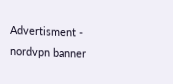Advertisment -
nordvpn banner